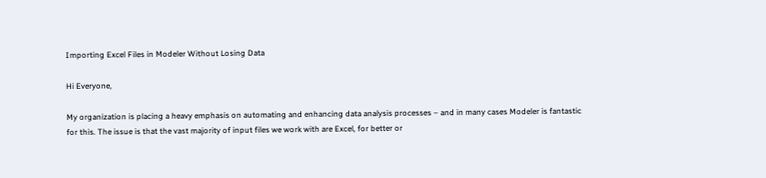Importing Excel Files in Modeler Without Losing Data

Hi Everyone,

My organization is placing a heavy emphasis on automating and enhancing data analysis processes – and in many cases Modeler is fantastic for this. The issue is that the vast majority of input files we work with are Excel, for better or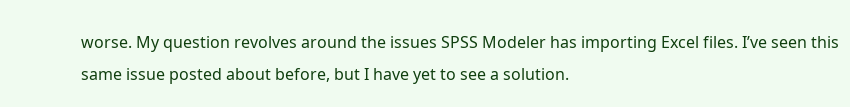worse. My question revolves around the issues SPSS Modeler has importing Excel files. I’ve seen this same issue posted about before, but I have yet to see a solution.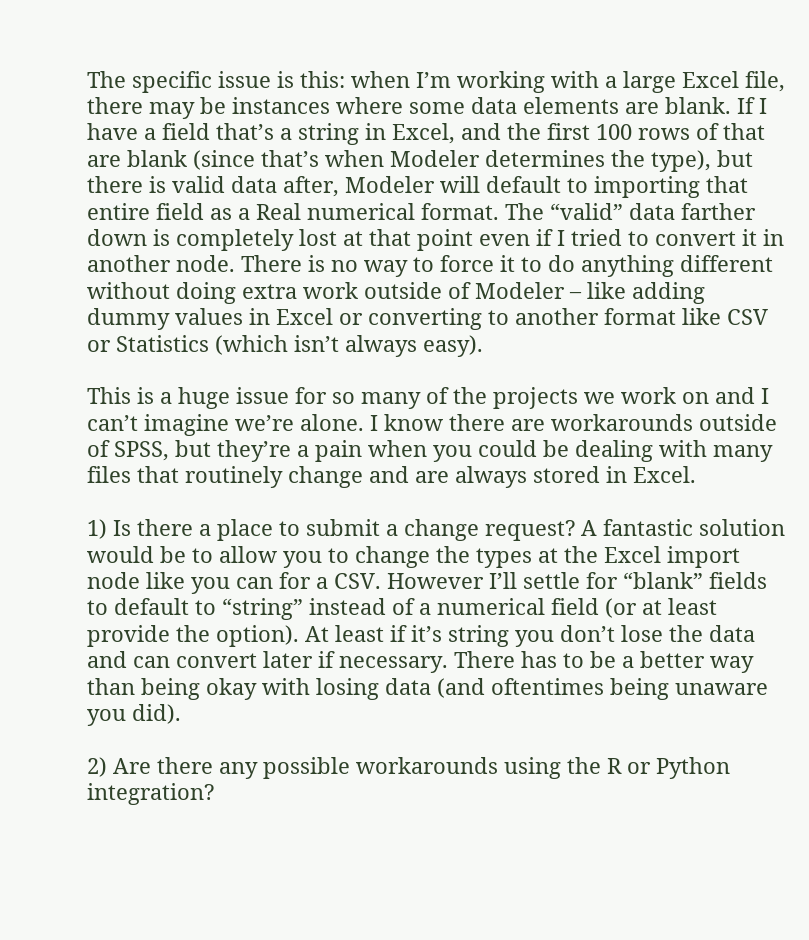The specific issue is this: when I’m working with a large Excel file, there may be instances where some data elements are blank. If I have a field that’s a string in Excel, and the first 100 rows of that are blank (since that’s when Modeler determines the type), but there is valid data after, Modeler will default to importing that entire field as a Real numerical format. The “valid” data farther down is completely lost at that point even if I tried to convert it in another node. There is no way to force it to do anything different without doing extra work outside of Modeler – like adding dummy values in Excel or converting to another format like CSV or Statistics (which isn’t always easy).

This is a huge issue for so many of the projects we work on and I can’t imagine we’re alone. I know there are workarounds outside of SPSS, but they’re a pain when you could be dealing with many files that routinely change and are always stored in Excel.

1) Is there a place to submit a change request? A fantastic solution would be to allow you to change the types at the Excel import node like you can for a CSV. However I’ll settle for “blank” fields to default to “string” instead of a numerical field (or at least provide the option). At least if it’s string you don’t lose the data and can convert later if necessary. There has to be a better way than being okay with losing data (and oftentimes being unaware you did).

2) Are there any possible workarounds using the R or Python integration?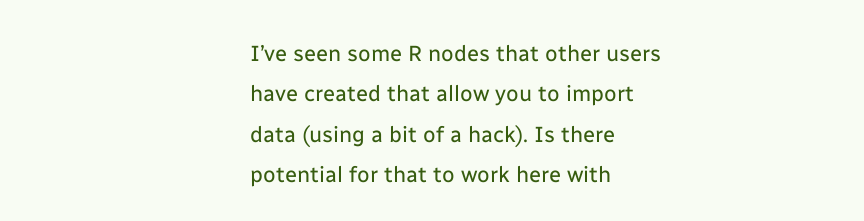I’ve seen some R nodes that other users have created that allow you to import data (using a bit of a hack). Is there potential for that to work here with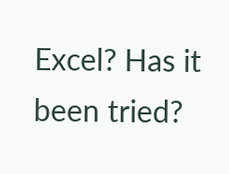Excel? Has it been tried?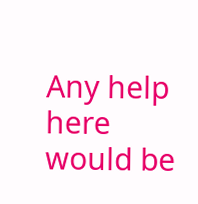Any help here would be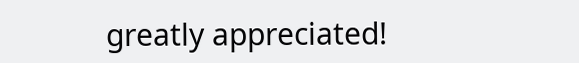greatly appreciated!